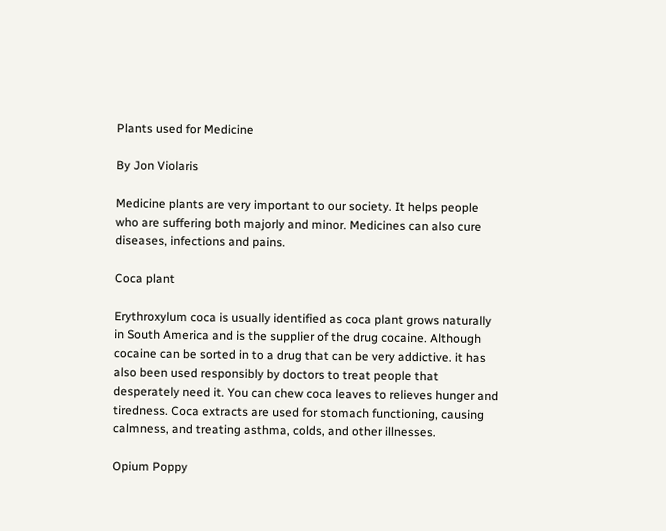Plants used for Medicine

By Jon Violaris

Medicine plants are very important to our society. It helps people who are suffering both majorly and minor. Medicines can also cure diseases, infections and pains.

Coca plant

Erythroxylum coca is usually identified as coca plant grows naturally in South America and is the supplier of the drug cocaine. Although cocaine can be sorted in to a drug that can be very addictive. it has also been used responsibly by doctors to treat people that desperately need it. You can chew coca leaves to relieves hunger and tiredness. Coca extracts are used for stomach functioning, causing calmness, and treating asthma, colds, and other illnesses.

Opium Poppy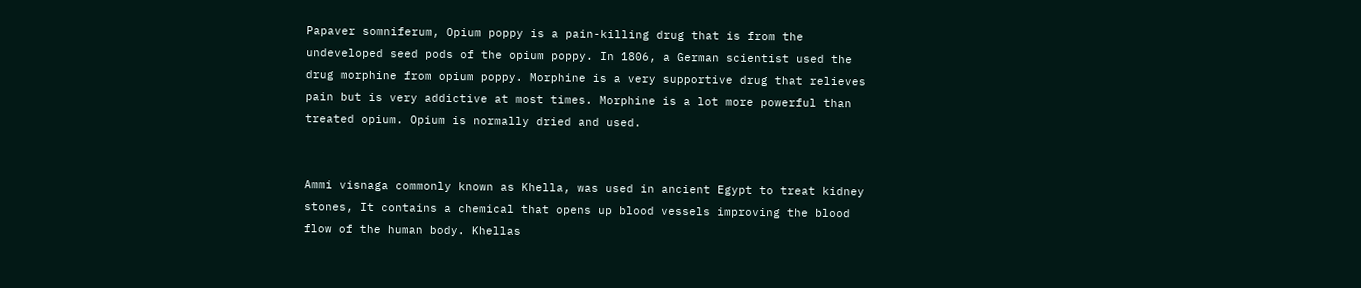Papaver somniferum, Opium poppy is a pain-killing drug that is from the undeveloped seed pods of the opium poppy. In 1806, a German scientist used the drug morphine from opium poppy. Morphine is a very supportive drug that relieves pain but is very addictive at most times. Morphine is a lot more powerful than treated opium. Opium is normally dried and used.


Ammi visnaga commonly known as Khella, was used in ancient Egypt to treat kidney stones, It contains a chemical that opens up blood vessels improving the blood flow of the human body. Khellas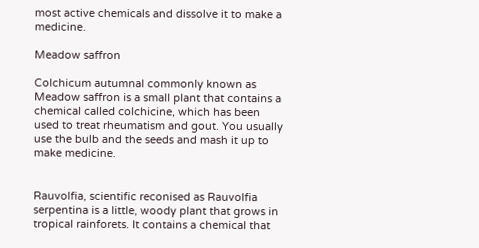most active chemicals and dissolve it to make a medicine.

Meadow saffron

Colchicum autumnal commonly known as Meadow saffron is a small plant that contains a chemical called colchicine, which has been used to treat rheumatism and gout. You usually use the bulb and the seeds and mash it up to make medicine.


Rauvolfia, scientific reconised as Rauvolfia serpentina is a little, woody plant that grows in tropical rainforets. It contains a chemical that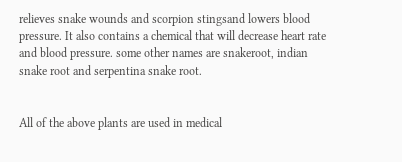relieves snake wounds and scorpion stingsand lowers blood pressure. It also contains a chemical that will decrease heart rate and blood pressure. some other names are snakeroot, indian snake root and serpentina snake root.


All of the above plants are used in medical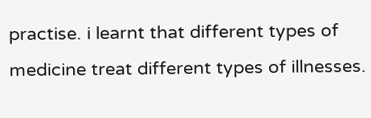practise. i learnt that different types of medicine treat different types of illnesses.